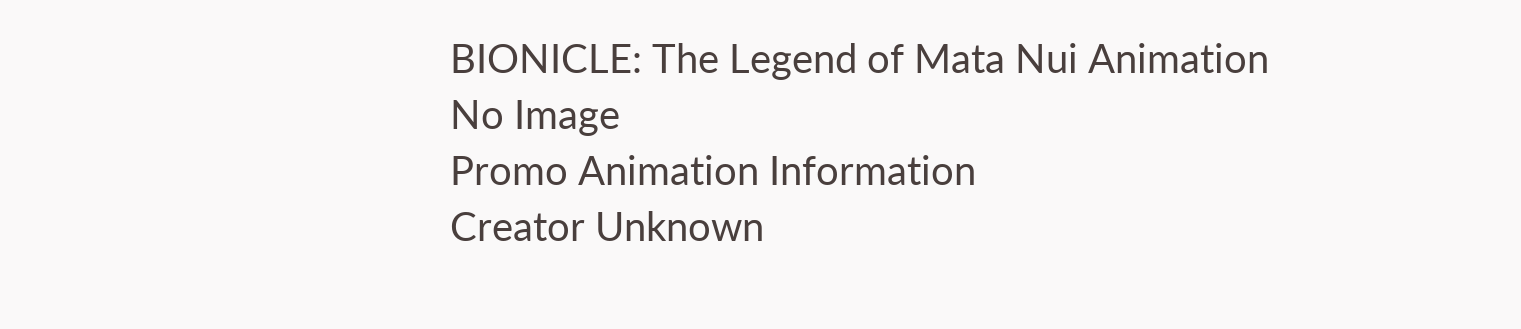BIONICLE: The Legend of Mata Nui Animation
No Image
Promo Animation Information
Creator Unknown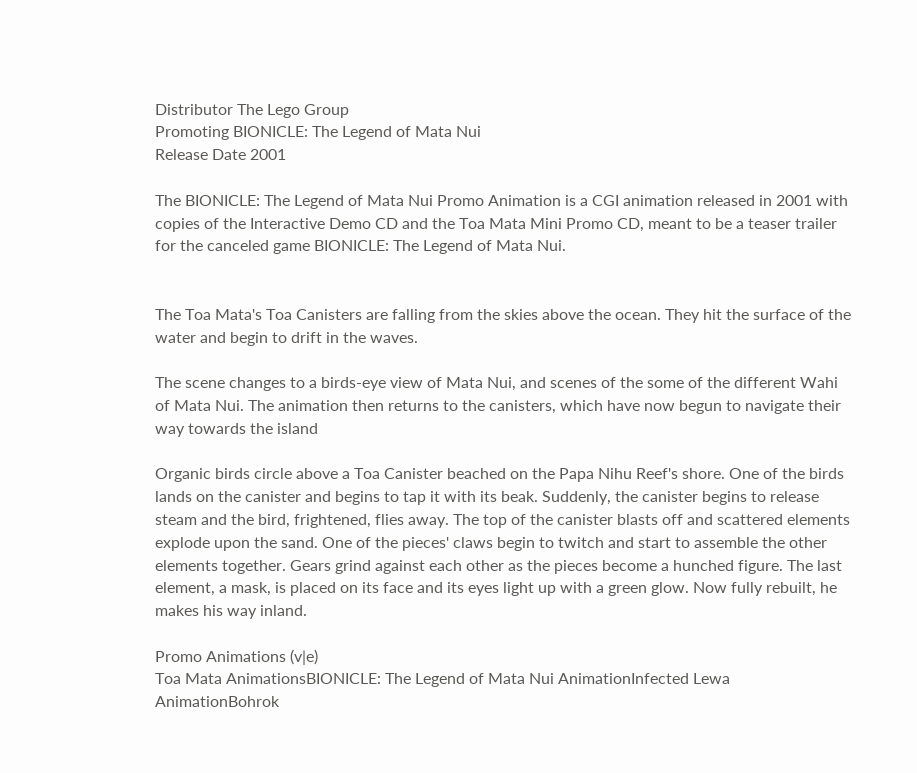Distributor The Lego Group
Promoting BIONICLE: The Legend of Mata Nui
Release Date 2001

The BIONICLE: The Legend of Mata Nui Promo Animation is a CGI animation released in 2001 with copies of the Interactive Demo CD and the Toa Mata Mini Promo CD, meant to be a teaser trailer for the canceled game BIONICLE: The Legend of Mata Nui.


The Toa Mata's Toa Canisters are falling from the skies above the ocean. They hit the surface of the water and begin to drift in the waves.

The scene changes to a birds-eye view of Mata Nui, and scenes of the some of the different Wahi of Mata Nui. The animation then returns to the canisters, which have now begun to navigate their way towards the island

Organic birds circle above a Toa Canister beached on the Papa Nihu Reef's shore. One of the birds lands on the canister and begins to tap it with its beak. Suddenly, the canister begins to release steam and the bird, frightened, flies away. The top of the canister blasts off and scattered elements explode upon the sand. One of the pieces' claws begin to twitch and start to assemble the other elements together. Gears grind against each other as the pieces become a hunched figure. The last element, a mask, is placed on its face and its eyes light up with a green glow. Now fully rebuilt, he makes his way inland.

Promo Animations (v|e)
Toa Mata AnimationsBIONICLE: The Legend of Mata Nui AnimationInfected Lewa AnimationBohrok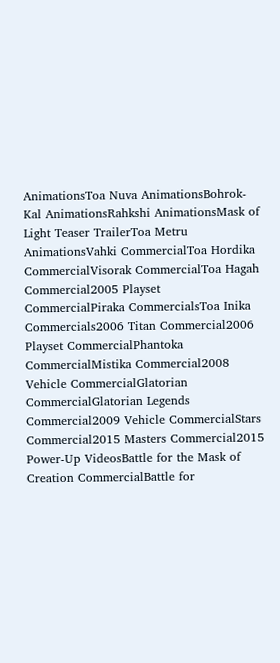AnimationsToa Nuva AnimationsBohrok-Kal AnimationsRahkshi AnimationsMask of Light Teaser TrailerToa Metru AnimationsVahki CommercialToa Hordika CommercialVisorak CommercialToa Hagah Commercial2005 Playset CommercialPiraka CommercialsToa Inika Commercials2006 Titan Commercial2006 Playset CommercialPhantoka CommercialMistika Commercial2008 Vehicle CommercialGlatorian CommercialGlatorian Legends Commercial2009 Vehicle CommercialStars Commercial2015 Masters Commercial2015 Power-Up VideosBattle for the Mask of Creation CommercialBattle for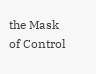the Mask of Control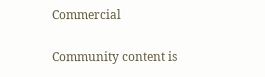Commercial

Community content is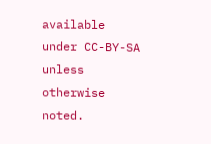available under CC-BY-SA unless otherwise noted.